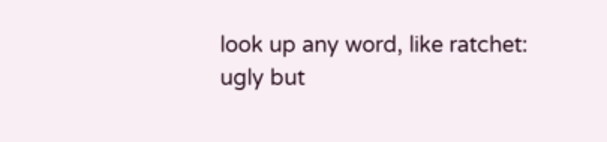look up any word, like ratchet:
ugly but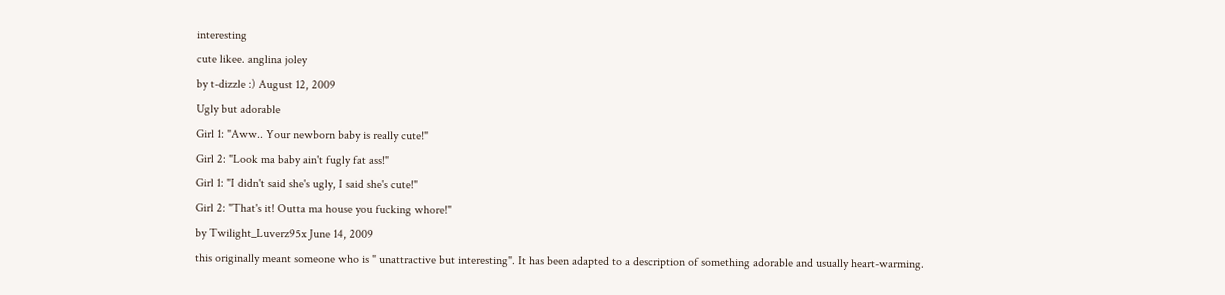interesting
cute likee. anglina joley
by t-dizzle :) August 12, 2009
Ugly but adorable
Girl 1: "Aww.. Your newborn baby is really cute!"
Girl 2: "Look ma baby ain't fugly fat ass!"
Girl 1: "I didn't said she's ugly, I said she's cute!"
Girl 2: "That's it! Outta ma house you fucking whore!"
by Twilight_Luverz95x June 14, 2009
this originally meant someone who is " unattractive but interesting". It has been adapted to a description of something adorable and usually heart-warming.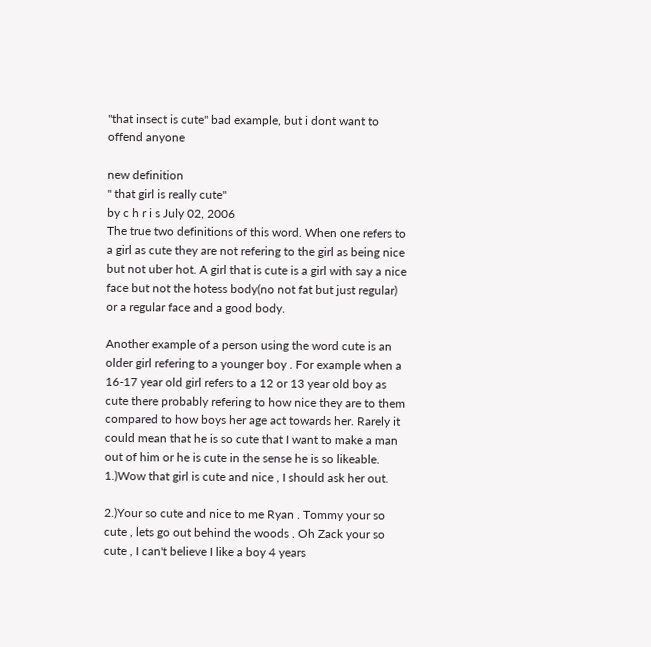"that insect is cute" bad example, but i dont want to offend anyone

new definition
" that girl is really cute"
by c h r i s July 02, 2006
The true two definitions of this word. When one refers to a girl as cute they are not refering to the girl as being nice but not uber hot. A girl that is cute is a girl with say a nice face but not the hotess body(no not fat but just regular) or a regular face and a good body.

Another example of a person using the word cute is an older girl refering to a younger boy . For example when a 16-17 year old girl refers to a 12 or 13 year old boy as cute there probably refering to how nice they are to them compared to how boys her age act towards her. Rarely it could mean that he is so cute that I want to make a man out of him or he is cute in the sense he is so likeable.
1.)Wow that girl is cute and nice , I should ask her out.

2.)Your so cute and nice to me Ryan . Tommy your so cute , lets go out behind the woods . Oh Zack your so cute , I can't believe I like a boy 4 years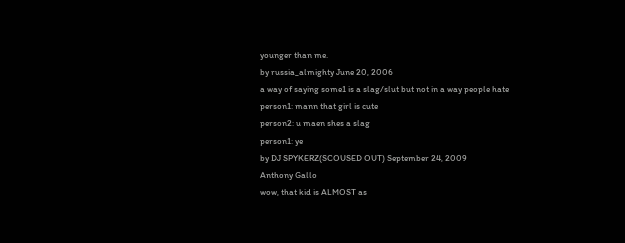younger than me.
by russia_almighty June 20, 2006
a way of saying some1 is a slag/slut but not in a way people hate
person1: mann that girl is cute
person2: u maen shes a slag
person1: ye
by DJ SPYKERZ(SCOUSED OUT) September 24, 2009
Anthony Gallo
wow, that kid is ALMOST as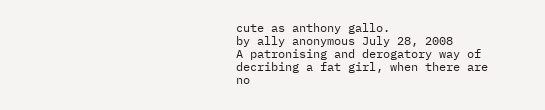cute as anthony gallo.
by ally anonymous July 28, 2008
A patronising and derogatory way of decribing a fat girl, when there are no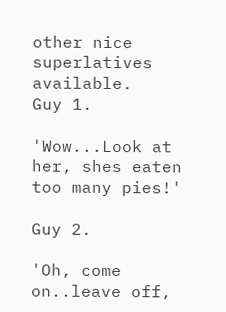other nice superlatives available.
Guy 1.

'Wow...Look at her, shes eaten too many pies!'

Guy 2.

'Oh, come on..leave off,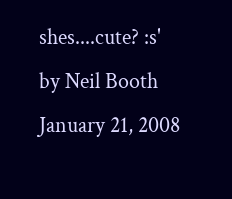shes....cute? :s'
by Neil Booth January 21, 2008